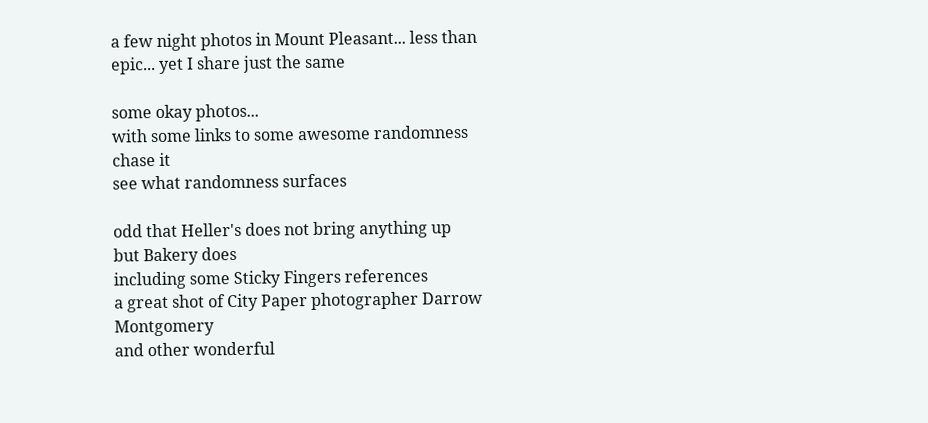a few night photos in Mount Pleasant... less than epic... yet I share just the same

some okay photos...
with some links to some awesome randomness
chase it
see what randomness surfaces

odd that Heller's does not bring anything up
but Bakery does
including some Sticky Fingers references
a great shot of City Paper photographer Darrow Montgomery
and other wonderful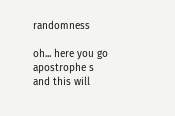randomness

oh... here you go
apostrophe s
and this will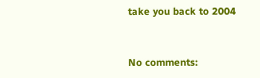take you back to 2004


No comments: